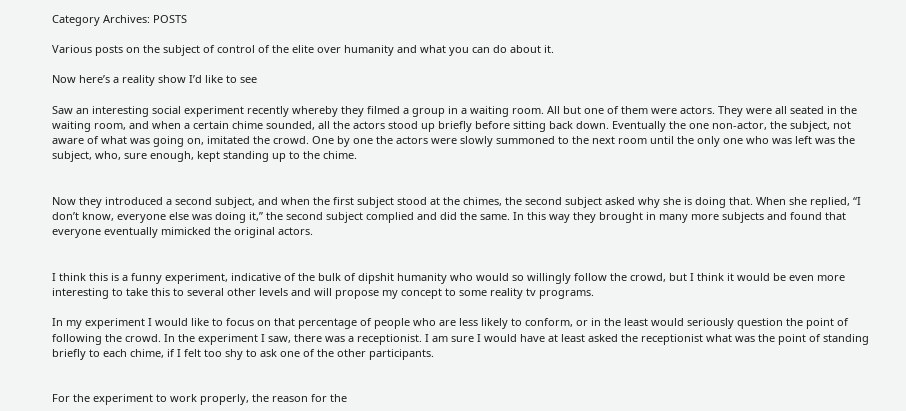Category Archives: POSTS

Various posts on the subject of control of the elite over humanity and what you can do about it.

Now here’s a reality show I’d like to see

Saw an interesting social experiment recently whereby they filmed a group in a waiting room. All but one of them were actors. They were all seated in the waiting room, and when a certain chime sounded, all the actors stood up briefly before sitting back down. Eventually the one non-actor, the subject, not aware of what was going on, imitated the crowd. One by one the actors were slowly summoned to the next room until the only one who was left was the subject, who, sure enough, kept standing up to the chime.


Now they introduced a second subject, and when the first subject stood at the chimes, the second subject asked why she is doing that. When she replied, “I don’t know, everyone else was doing it,” the second subject complied and did the same. In this way they brought in many more subjects and found that everyone eventually mimicked the original actors.


I think this is a funny experiment, indicative of the bulk of dipshit humanity who would so willingly follow the crowd, but I think it would be even more interesting to take this to several other levels and will propose my concept to some reality tv programs.

In my experiment I would like to focus on that percentage of people who are less likely to conform, or in the least would seriously question the point of following the crowd. In the experiment I saw, there was a receptionist. I am sure I would have at least asked the receptionist what was the point of standing briefly to each chime, if I felt too shy to ask one of the other participants.


For the experiment to work properly, the reason for the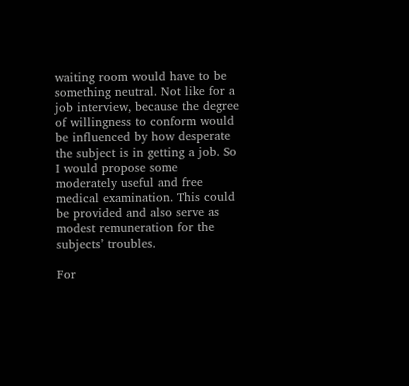waiting room would have to be something neutral. Not like for a job interview, because the degree of willingness to conform would be influenced by how desperate the subject is in getting a job. So I would propose some moderately useful and free medical examination. This could be provided and also serve as modest remuneration for the subjects’ troubles.

For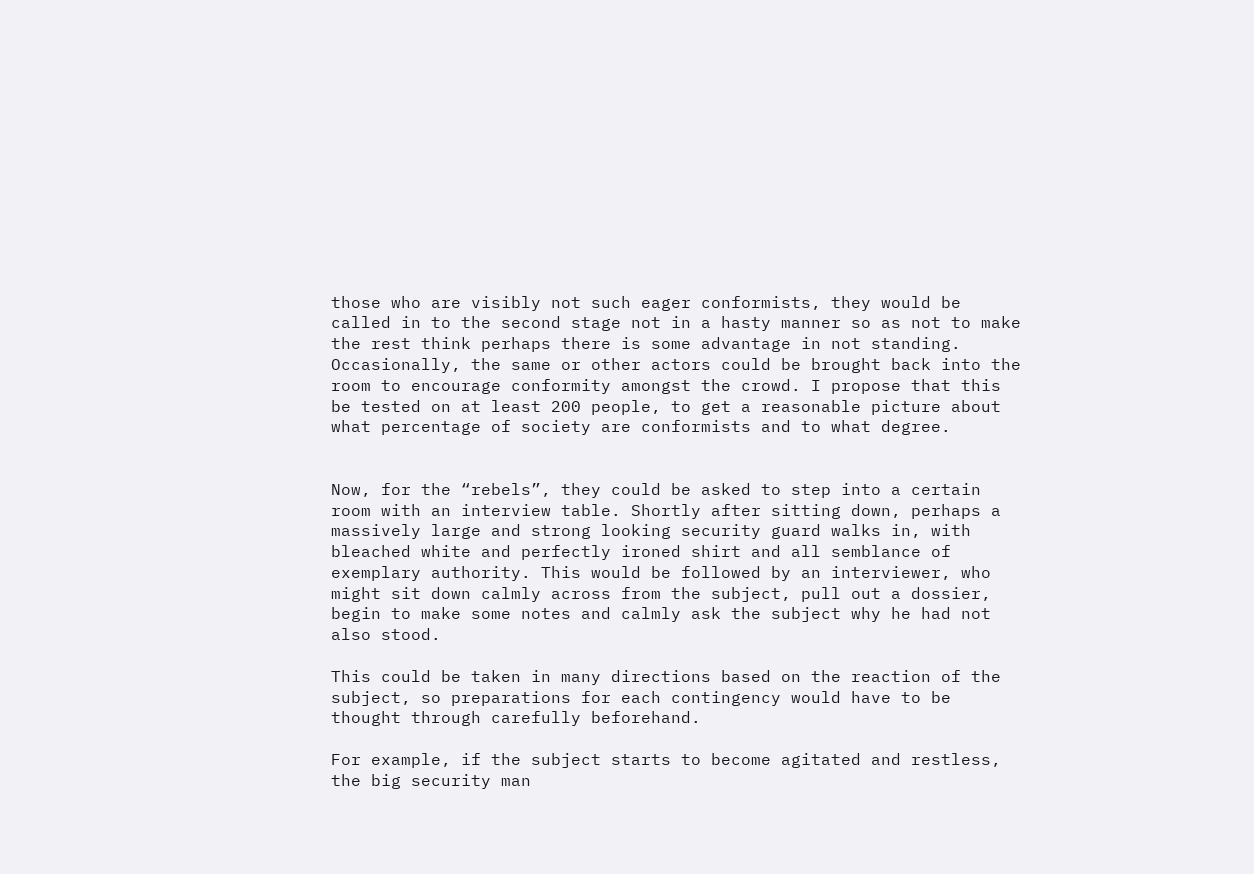those who are visibly not such eager conformists, they would be called in to the second stage not in a hasty manner so as not to make the rest think perhaps there is some advantage in not standing. Occasionally, the same or other actors could be brought back into the room to encourage conformity amongst the crowd. I propose that this be tested on at least 200 people, to get a reasonable picture about what percentage of society are conformists and to what degree.


Now, for the “rebels”, they could be asked to step into a certain room with an interview table. Shortly after sitting down, perhaps a massively large and strong looking security guard walks in, with bleached white and perfectly ironed shirt and all semblance of exemplary authority. This would be followed by an interviewer, who might sit down calmly across from the subject, pull out a dossier, begin to make some notes and calmly ask the subject why he had not also stood.

This could be taken in many directions based on the reaction of the subject, so preparations for each contingency would have to be thought through carefully beforehand.

For example, if the subject starts to become agitated and restless, the big security man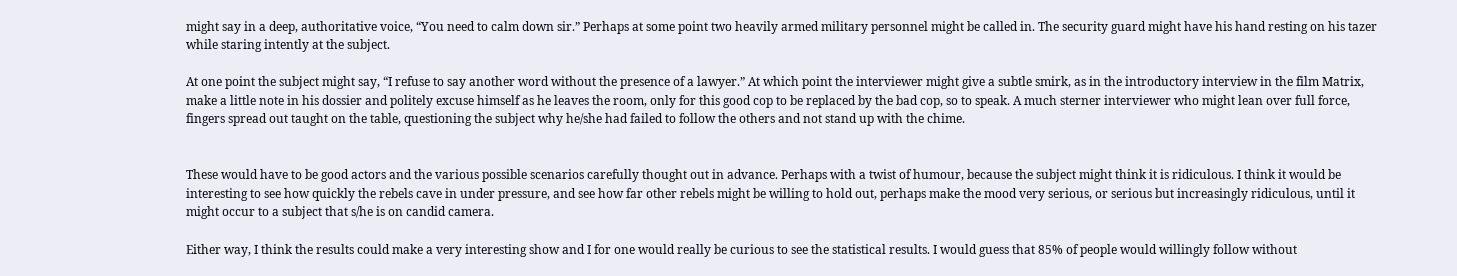might say in a deep, authoritative voice, “You need to calm down sir.” Perhaps at some point two heavily armed military personnel might be called in. The security guard might have his hand resting on his tazer while staring intently at the subject.

At one point the subject might say, “I refuse to say another word without the presence of a lawyer.” At which point the interviewer might give a subtle smirk, as in the introductory interview in the film Matrix, make a little note in his dossier and politely excuse himself as he leaves the room, only for this good cop to be replaced by the bad cop, so to speak. A much sterner interviewer who might lean over full force, fingers spread out taught on the table, questioning the subject why he/she had failed to follow the others and not stand up with the chime.


These would have to be good actors and the various possible scenarios carefully thought out in advance. Perhaps with a twist of humour, because the subject might think it is ridiculous. I think it would be interesting to see how quickly the rebels cave in under pressure, and see how far other rebels might be willing to hold out, perhaps make the mood very serious, or serious but increasingly ridiculous, until it might occur to a subject that s/he is on candid camera.

Either way, I think the results could make a very interesting show and I for one would really be curious to see the statistical results. I would guess that 85% of people would willingly follow without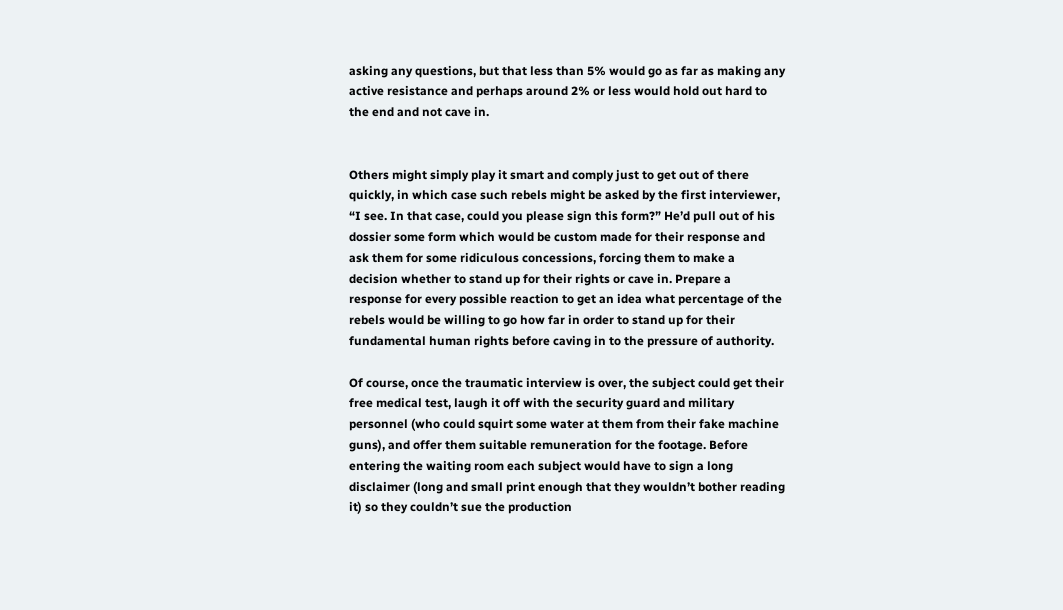asking any questions, but that less than 5% would go as far as making any active resistance and perhaps around 2% or less would hold out hard to the end and not cave in.


Others might simply play it smart and comply just to get out of there quickly, in which case such rebels might be asked by the first interviewer, “I see. In that case, could you please sign this form?” He’d pull out of his dossier some form which would be custom made for their response and ask them for some ridiculous concessions, forcing them to make a decision whether to stand up for their rights or cave in. Prepare a response for every possible reaction to get an idea what percentage of the rebels would be willing to go how far in order to stand up for their fundamental human rights before caving in to the pressure of authority.

Of course, once the traumatic interview is over, the subject could get their free medical test, laugh it off with the security guard and military personnel (who could squirt some water at them from their fake machine guns), and offer them suitable remuneration for the footage. Before entering the waiting room each subject would have to sign a long disclaimer (long and small print enough that they wouldn’t bother reading it) so they couldn’t sue the production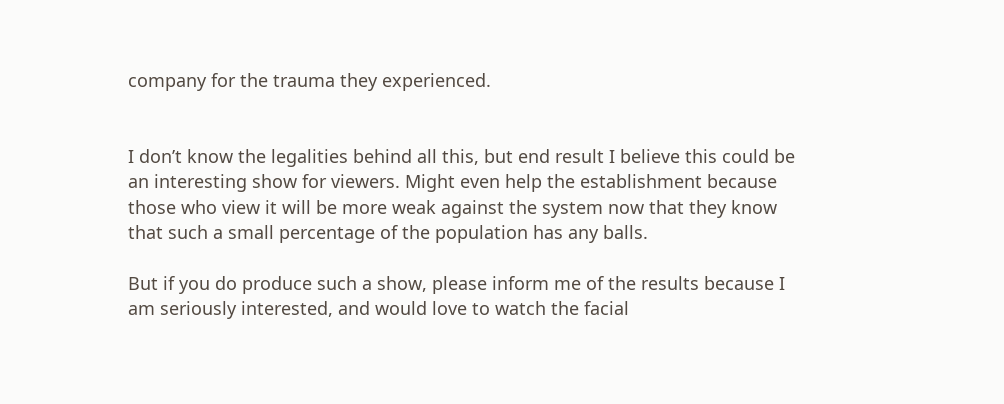company for the trauma they experienced.


I don’t know the legalities behind all this, but end result I believe this could be an interesting show for viewers. Might even help the establishment because those who view it will be more weak against the system now that they know that such a small percentage of the population has any balls.

But if you do produce such a show, please inform me of the results because I am seriously interested, and would love to watch the facial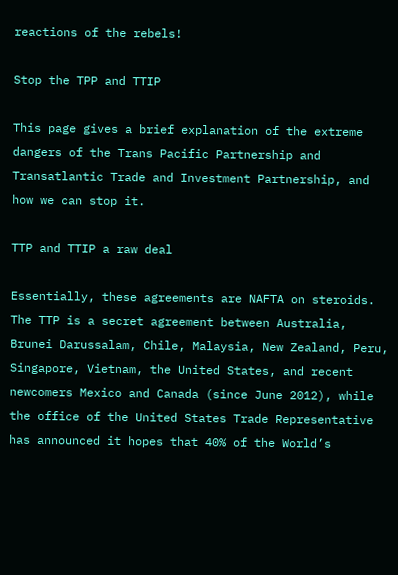reactions of the rebels!

Stop the TPP and TTIP

This page gives a brief explanation of the extreme dangers of the Trans Pacific Partnership and Transatlantic Trade and Investment Partnership, and how we can stop it.

TTP and TTIP a raw deal

Essentially, these agreements are NAFTA on steroids. The TTP is a secret agreement between Australia, Brunei Darussalam, Chile, Malaysia, New Zealand, Peru, Singapore, Vietnam, the United States, and recent newcomers Mexico and Canada (since June 2012), while the office of the United States Trade Representative has announced it hopes that 40% of the World’s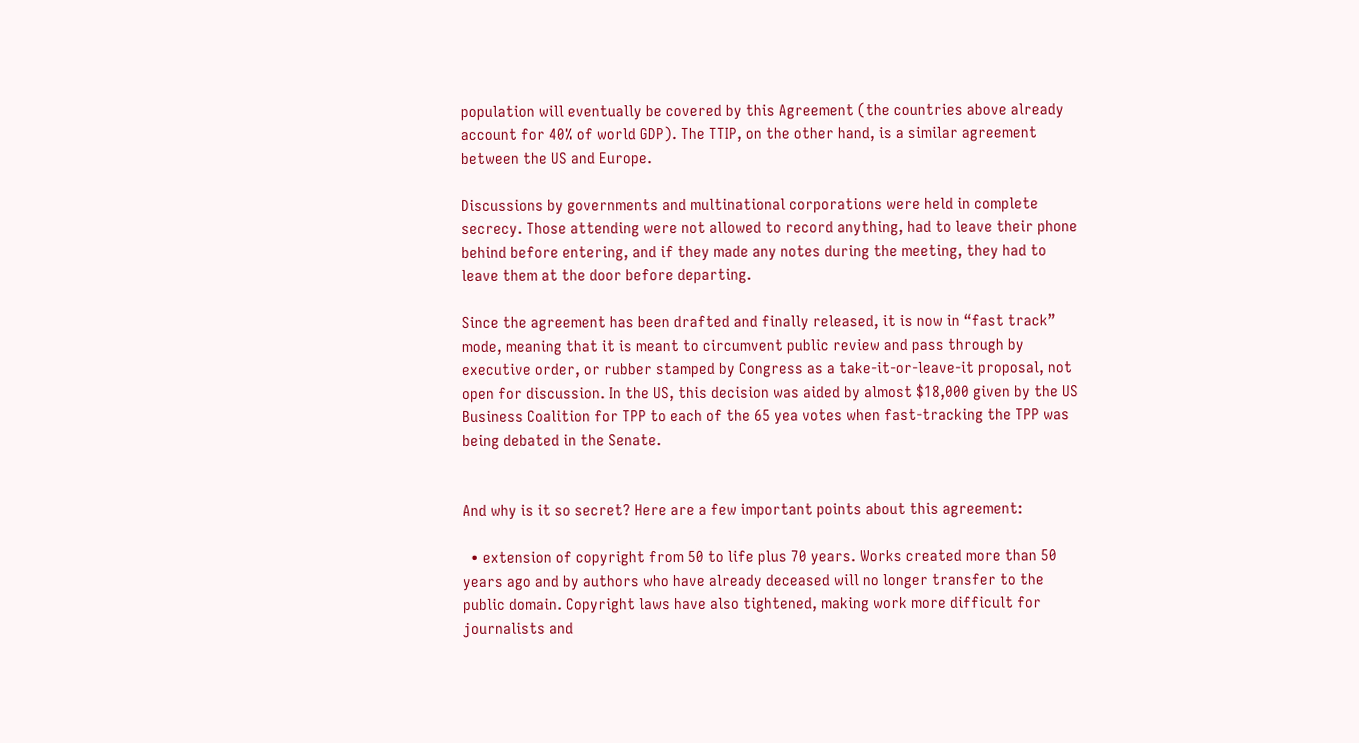population will eventually be covered by this Agreement (the countries above already account for 40% of world GDP). The TTIP, on the other hand, is a similar agreement between the US and Europe.

Discussions by governments and multinational corporations were held in complete secrecy. Those attending were not allowed to record anything, had to leave their phone behind before entering, and if they made any notes during the meeting, they had to leave them at the door before departing.

Since the agreement has been drafted and finally released, it is now in “fast track” mode, meaning that it is meant to circumvent public review and pass through by executive order, or rubber stamped by Congress as a take-it-or-leave-it proposal, not open for discussion. In the US, this decision was aided by almost $18,000 given by the US Business Coalition for TPP to each of the 65 yea votes when fast-tracking the TPP was being debated in the Senate.


And why is it so secret? Here are a few important points about this agreement:

  • extension of copyright from 50 to life plus 70 years. Works created more than 50 years ago and by authors who have already deceased will no longer transfer to the public domain. Copyright laws have also tightened, making work more difficult for journalists and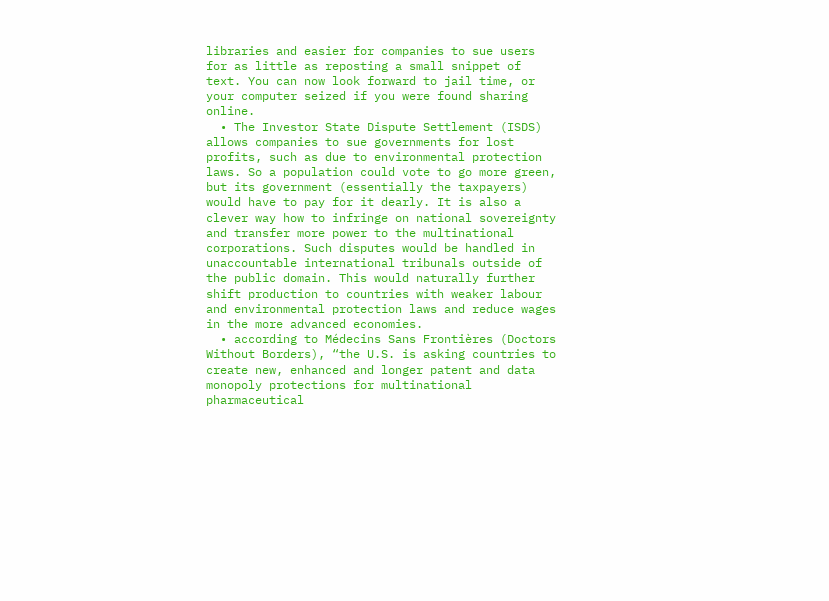libraries and easier for companies to sue users for as little as reposting a small snippet of text. You can now look forward to jail time, or your computer seized if you were found sharing online.
  • The Investor State Dispute Settlement (ISDS) allows companies to sue governments for lost profits, such as due to environmental protection laws. So a population could vote to go more green, but its government (essentially the taxpayers) would have to pay for it dearly. It is also a clever way how to infringe on national sovereignty and transfer more power to the multinational corporations. Such disputes would be handled in unaccountable international tribunals outside of the public domain. This would naturally further shift production to countries with weaker labour and environmental protection laws and reduce wages in the more advanced economies.
  • according to Médecins Sans Frontières (Doctors Without Borders), “the U.S. is asking countries to create new, enhanced and longer patent and data monopoly protections for multinational pharmaceutical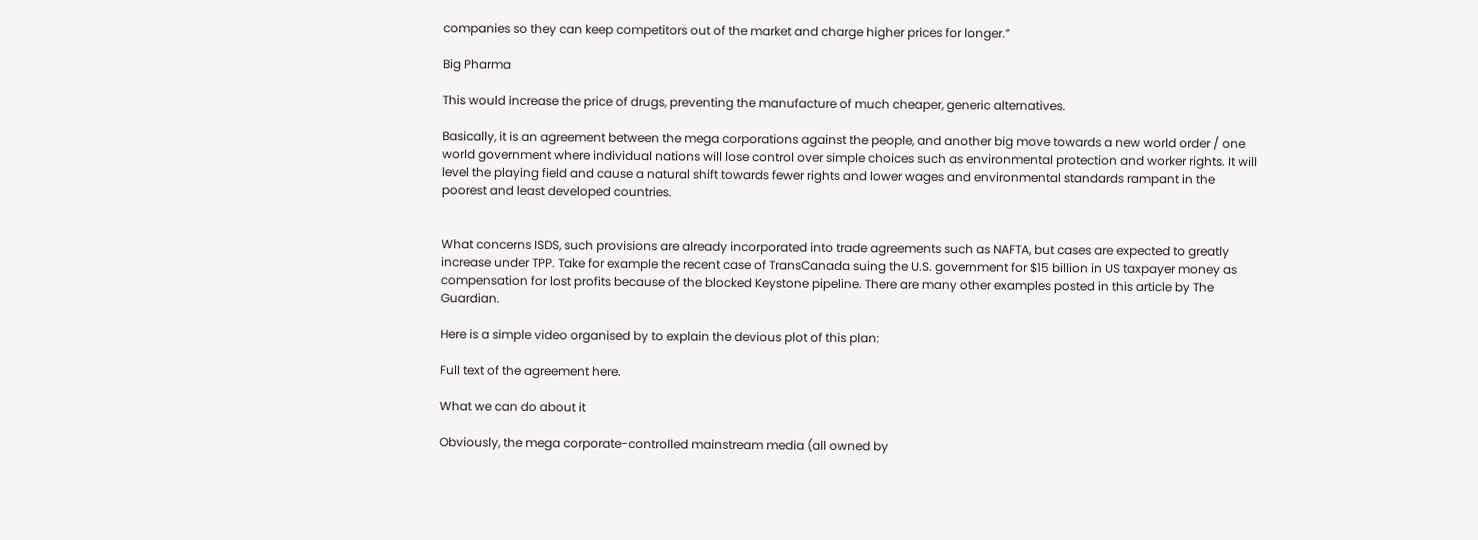companies so they can keep competitors out of the market and charge higher prices for longer.”

Big Pharma

This would increase the price of drugs, preventing the manufacture of much cheaper, generic alternatives.

Basically, it is an agreement between the mega corporations against the people, and another big move towards a new world order / one world government where individual nations will lose control over simple choices such as environmental protection and worker rights. It will level the playing field and cause a natural shift towards fewer rights and lower wages and environmental standards rampant in the poorest and least developed countries.


What concerns ISDS, such provisions are already incorporated into trade agreements such as NAFTA, but cases are expected to greatly increase under TPP. Take for example the recent case of TransCanada suing the U.S. government for $15 billion in US taxpayer money as compensation for lost profits because of the blocked Keystone pipeline. There are many other examples posted in this article by The Guardian.

Here is a simple video organised by to explain the devious plot of this plan:

Full text of the agreement here.

What we can do about it

Obviously, the mega corporate-controlled mainstream media (all owned by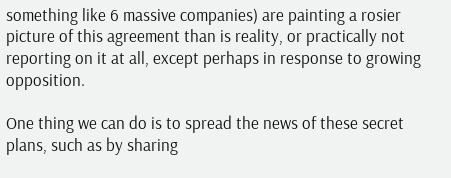something like 6 massive companies) are painting a rosier picture of this agreement than is reality, or practically not reporting on it at all, except perhaps in response to growing opposition.

One thing we can do is to spread the news of these secret plans, such as by sharing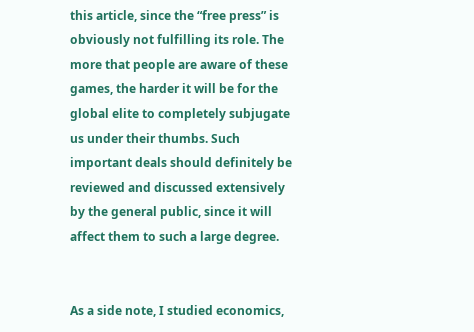this article, since the “free press” is obviously not fulfilling its role. The more that people are aware of these games, the harder it will be for the global elite to completely subjugate us under their thumbs. Such important deals should definitely be reviewed and discussed extensively by the general public, since it will affect them to such a large degree.


As a side note, I studied economics,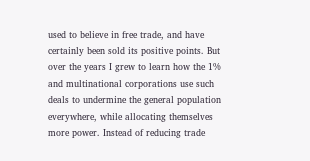used to believe in free trade, and have certainly been sold its positive points. But over the years I grew to learn how the 1% and multinational corporations use such deals to undermine the general population everywhere, while allocating themselves more power. Instead of reducing trade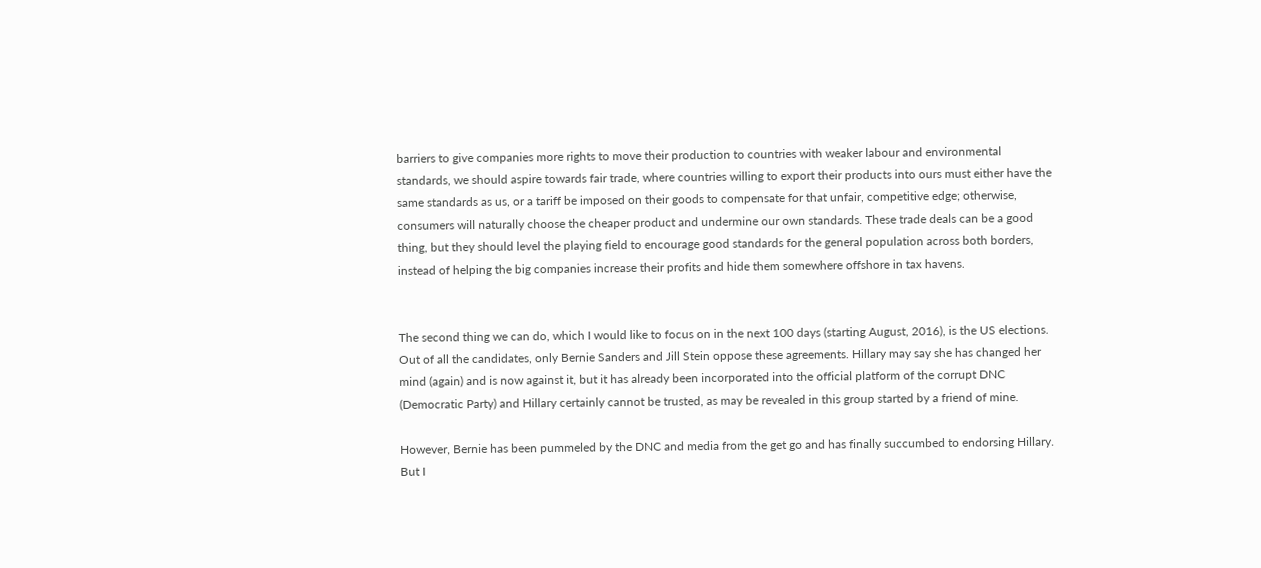barriers to give companies more rights to move their production to countries with weaker labour and environmental standards, we should aspire towards fair trade, where countries willing to export their products into ours must either have the same standards as us, or a tariff be imposed on their goods to compensate for that unfair, competitive edge; otherwise, consumers will naturally choose the cheaper product and undermine our own standards. These trade deals can be a good thing, but they should level the playing field to encourage good standards for the general population across both borders, instead of helping the big companies increase their profits and hide them somewhere offshore in tax havens.


The second thing we can do, which I would like to focus on in the next 100 days (starting August, 2016), is the US elections. Out of all the candidates, only Bernie Sanders and Jill Stein oppose these agreements. Hillary may say she has changed her mind (again) and is now against it, but it has already been incorporated into the official platform of the corrupt DNC (Democratic Party) and Hillary certainly cannot be trusted, as may be revealed in this group started by a friend of mine.

However, Bernie has been pummeled by the DNC and media from the get go and has finally succumbed to endorsing Hillary. But I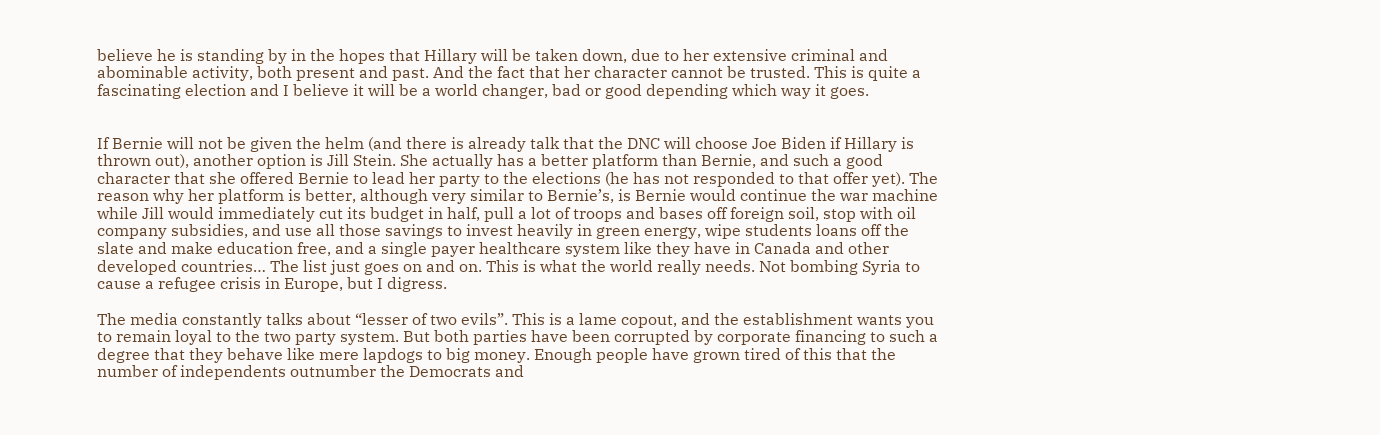believe he is standing by in the hopes that Hillary will be taken down, due to her extensive criminal and abominable activity, both present and past. And the fact that her character cannot be trusted. This is quite a fascinating election and I believe it will be a world changer, bad or good depending which way it goes.


If Bernie will not be given the helm (and there is already talk that the DNC will choose Joe Biden if Hillary is thrown out), another option is Jill Stein. She actually has a better platform than Bernie, and such a good character that she offered Bernie to lead her party to the elections (he has not responded to that offer yet). The reason why her platform is better, although very similar to Bernie’s, is Bernie would continue the war machine while Jill would immediately cut its budget in half, pull a lot of troops and bases off foreign soil, stop with oil company subsidies, and use all those savings to invest heavily in green energy, wipe students loans off the slate and make education free, and a single payer healthcare system like they have in Canada and other developed countries… The list just goes on and on. This is what the world really needs. Not bombing Syria to cause a refugee crisis in Europe, but I digress.

The media constantly talks about “lesser of two evils”. This is a lame copout, and the establishment wants you to remain loyal to the two party system. But both parties have been corrupted by corporate financing to such a degree that they behave like mere lapdogs to big money. Enough people have grown tired of this that the number of independents outnumber the Democrats and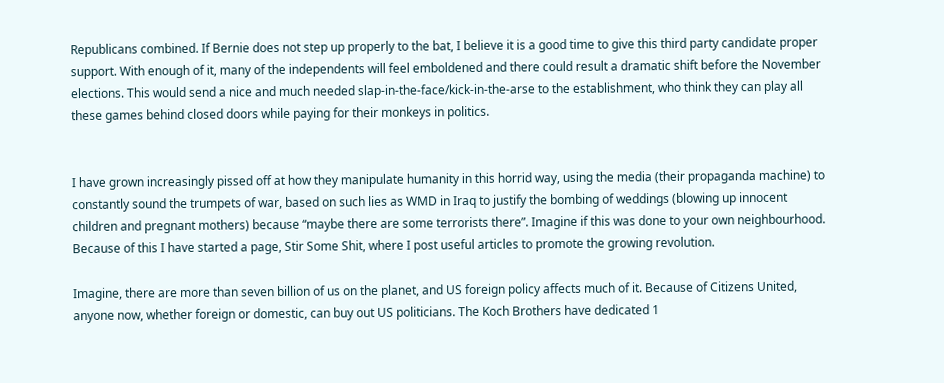Republicans combined. If Bernie does not step up properly to the bat, I believe it is a good time to give this third party candidate proper support. With enough of it, many of the independents will feel emboldened and there could result a dramatic shift before the November elections. This would send a nice and much needed slap-in-the-face/kick-in-the-arse to the establishment, who think they can play all these games behind closed doors while paying for their monkeys in politics.


I have grown increasingly pissed off at how they manipulate humanity in this horrid way, using the media (their propaganda machine) to constantly sound the trumpets of war, based on such lies as WMD in Iraq to justify the bombing of weddings (blowing up innocent children and pregnant mothers) because “maybe there are some terrorists there”. Imagine if this was done to your own neighbourhood. Because of this I have started a page, Stir Some Shit, where I post useful articles to promote the growing revolution.

Imagine, there are more than seven billion of us on the planet, and US foreign policy affects much of it. Because of Citizens United, anyone now, whether foreign or domestic, can buy out US politicians. The Koch Brothers have dedicated 1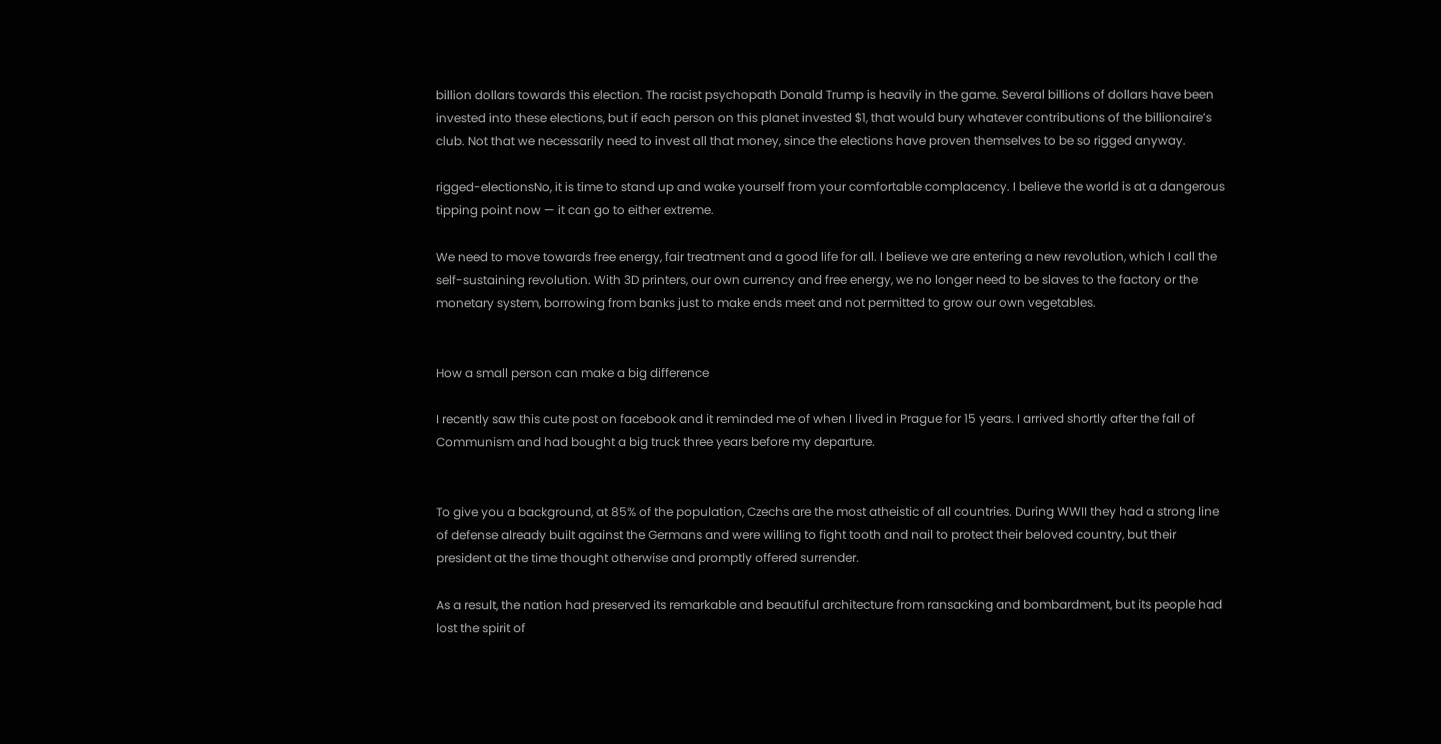billion dollars towards this election. The racist psychopath Donald Trump is heavily in the game. Several billions of dollars have been invested into these elections, but if each person on this planet invested $1, that would bury whatever contributions of the billionaire’s club. Not that we necessarily need to invest all that money, since the elections have proven themselves to be so rigged anyway.

rigged-electionsNo, it is time to stand up and wake yourself from your comfortable complacency. I believe the world is at a dangerous tipping point now — it can go to either extreme.

We need to move towards free energy, fair treatment and a good life for all. I believe we are entering a new revolution, which I call the self-sustaining revolution. With 3D printers, our own currency and free energy, we no longer need to be slaves to the factory or the monetary system, borrowing from banks just to make ends meet and not permitted to grow our own vegetables.


How a small person can make a big difference

I recently saw this cute post on facebook and it reminded me of when I lived in Prague for 15 years. I arrived shortly after the fall of Communism and had bought a big truck three years before my departure.


To give you a background, at 85% of the population, Czechs are the most atheistic of all countries. During WWII they had a strong line of defense already built against the Germans and were willing to fight tooth and nail to protect their beloved country, but their president at the time thought otherwise and promptly offered surrender.

As a result, the nation had preserved its remarkable and beautiful architecture from ransacking and bombardment, but its people had lost the spirit of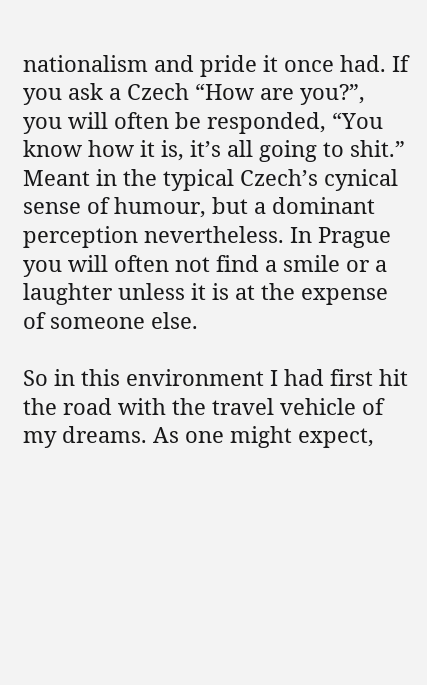nationalism and pride it once had. If you ask a Czech “How are you?”, you will often be responded, “You know how it is, it’s all going to shit.” Meant in the typical Czech’s cynical sense of humour, but a dominant perception nevertheless. In Prague you will often not find a smile or a laughter unless it is at the expense of someone else.

So in this environment I had first hit the road with the travel vehicle of my dreams. As one might expect,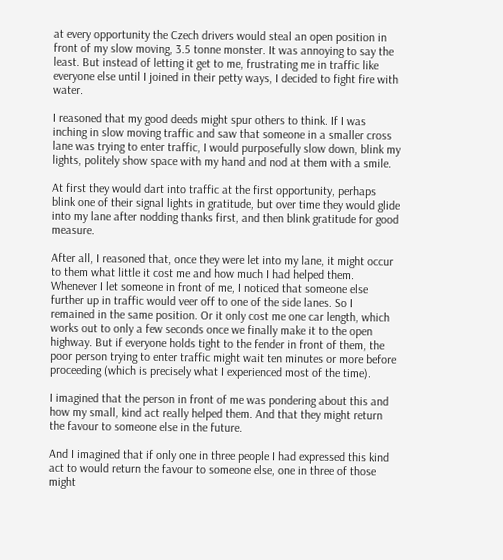at every opportunity the Czech drivers would steal an open position in front of my slow moving, 3.5 tonne monster. It was annoying to say the least. But instead of letting it get to me, frustrating me in traffic like everyone else until I joined in their petty ways, I decided to fight fire with water.

I reasoned that my good deeds might spur others to think. If I was inching in slow moving traffic and saw that someone in a smaller cross lane was trying to enter traffic, I would purposefully slow down, blink my lights, politely show space with my hand and nod at them with a smile.

At first they would dart into traffic at the first opportunity, perhaps blink one of their signal lights in gratitude, but over time they would glide into my lane after nodding thanks first, and then blink gratitude for good measure.

After all, I reasoned that, once they were let into my lane, it might occur to them what little it cost me and how much I had helped them. Whenever I let someone in front of me, I noticed that someone else further up in traffic would veer off to one of the side lanes. So I remained in the same position. Or it only cost me one car length, which works out to only a few seconds once we finally make it to the open highway. But if everyone holds tight to the fender in front of them, the poor person trying to enter traffic might wait ten minutes or more before proceeding (which is precisely what I experienced most of the time).

I imagined that the person in front of me was pondering about this and how my small, kind act really helped them. And that they might return the favour to someone else in the future.

And I imagined that if only one in three people I had expressed this kind act to would return the favour to someone else, one in three of those might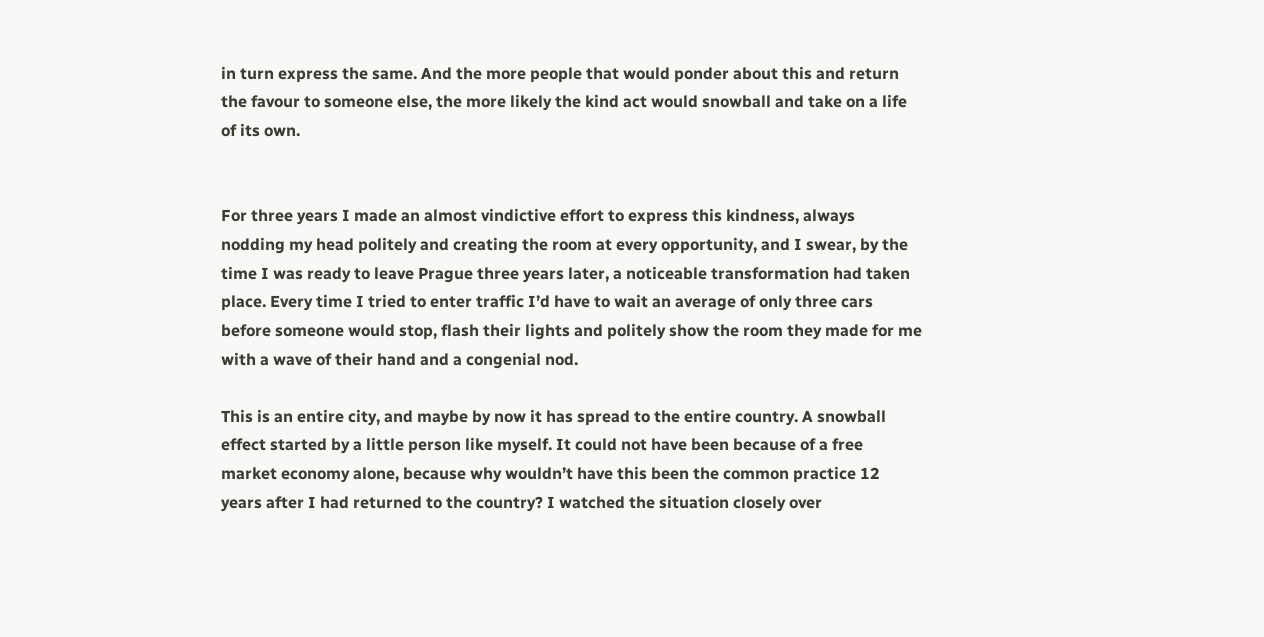in turn express the same. And the more people that would ponder about this and return the favour to someone else, the more likely the kind act would snowball and take on a life of its own.


For three years I made an almost vindictive effort to express this kindness, always nodding my head politely and creating the room at every opportunity, and I swear, by the time I was ready to leave Prague three years later, a noticeable transformation had taken place. Every time I tried to enter traffic I’d have to wait an average of only three cars before someone would stop, flash their lights and politely show the room they made for me with a wave of their hand and a congenial nod.

This is an entire city, and maybe by now it has spread to the entire country. A snowball effect started by a little person like myself. It could not have been because of a free market economy alone, because why wouldn’t have this been the common practice 12 years after I had returned to the country? I watched the situation closely over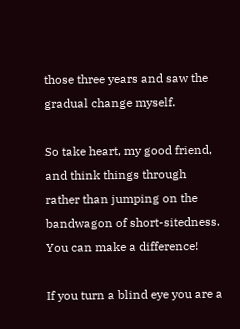those three years and saw the gradual change myself.

So take heart, my good friend, and think things through rather than jumping on the bandwagon of short-sitedness. You can make a difference!

If you turn a blind eye you are a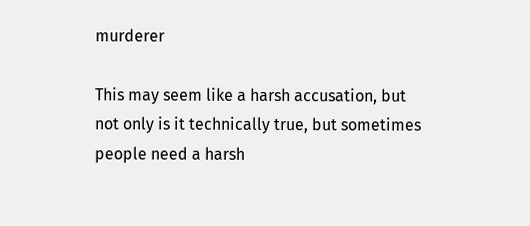murderer

This may seem like a harsh accusation, but not only is it technically true, but sometimes people need a harsh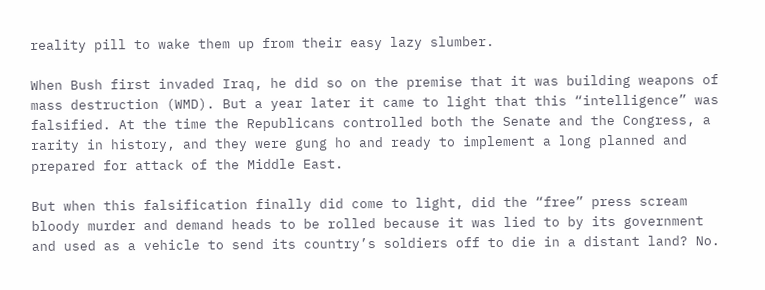reality pill to wake them up from their easy lazy slumber.

When Bush first invaded Iraq, he did so on the premise that it was building weapons of mass destruction (WMD). But a year later it came to light that this “intelligence” was falsified. At the time the Republicans controlled both the Senate and the Congress, a rarity in history, and they were gung ho and ready to implement a long planned and prepared for attack of the Middle East.

But when this falsification finally did come to light, did the “free” press scream bloody murder and demand heads to be rolled because it was lied to by its government and used as a vehicle to send its country’s soldiers off to die in a distant land? No.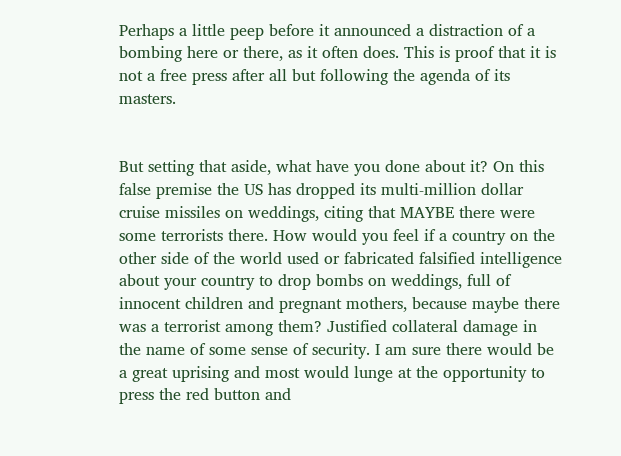Perhaps a little peep before it announced a distraction of a bombing here or there, as it often does. This is proof that it is not a free press after all but following the agenda of its masters.


But setting that aside, what have you done about it? On this false premise the US has dropped its multi-million dollar cruise missiles on weddings, citing that MAYBE there were some terrorists there. How would you feel if a country on the other side of the world used or fabricated falsified intelligence about your country to drop bombs on weddings, full of innocent children and pregnant mothers, because maybe there was a terrorist among them? Justified collateral damage in the name of some sense of security. I am sure there would be a great uprising and most would lunge at the opportunity to press the red button and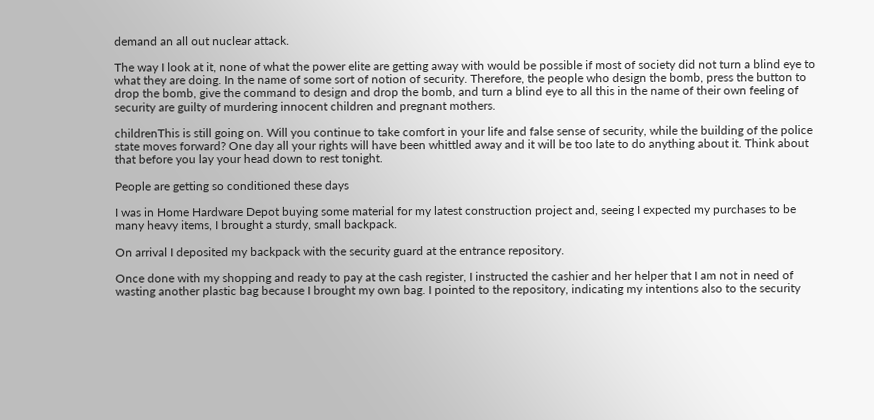demand an all out nuclear attack.

The way I look at it, none of what the power elite are getting away with would be possible if most of society did not turn a blind eye to what they are doing. In the name of some sort of notion of security. Therefore, the people who design the bomb, press the button to drop the bomb, give the command to design and drop the bomb, and turn a blind eye to all this in the name of their own feeling of security are guilty of murdering innocent children and pregnant mothers.

childrenThis is still going on. Will you continue to take comfort in your life and false sense of security, while the building of the police state moves forward? One day all your rights will have been whittled away and it will be too late to do anything about it. Think about that before you lay your head down to rest tonight.

People are getting so conditioned these days

I was in Home Hardware Depot buying some material for my latest construction project and, seeing I expected my purchases to be many heavy items, I brought a sturdy, small backpack.

On arrival I deposited my backpack with the security guard at the entrance repository.

Once done with my shopping and ready to pay at the cash register, I instructed the cashier and her helper that I am not in need of wasting another plastic bag because I brought my own bag. I pointed to the repository, indicating my intentions also to the security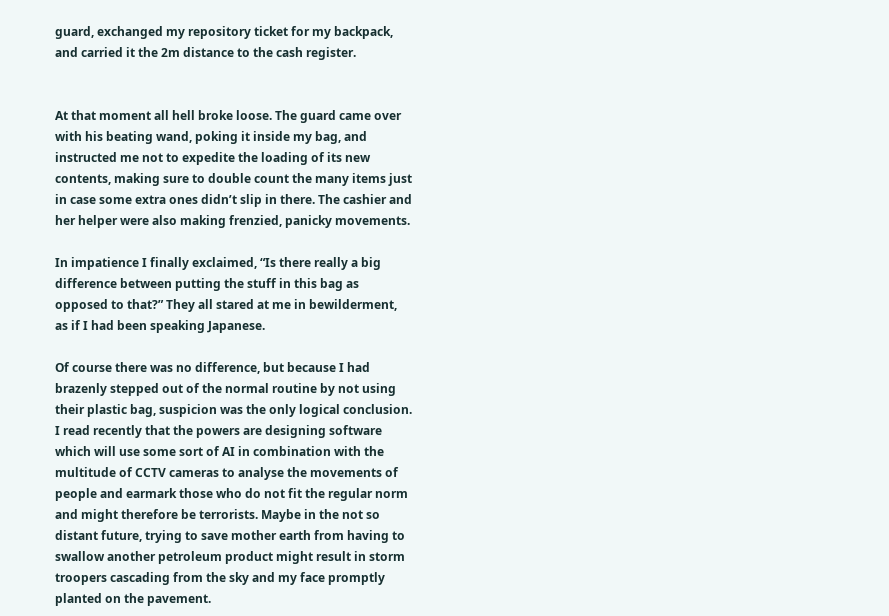guard, exchanged my repository ticket for my backpack, and carried it the 2m distance to the cash register.


At that moment all hell broke loose. The guard came over with his beating wand, poking it inside my bag, and instructed me not to expedite the loading of its new contents, making sure to double count the many items just in case some extra ones didn’t slip in there. The cashier and her helper were also making frenzied, panicky movements.

In impatience I finally exclaimed, “Is there really a big difference between putting the stuff in this bag as opposed to that?” They all stared at me in bewilderment, as if I had been speaking Japanese.

Of course there was no difference, but because I had brazenly stepped out of the normal routine by not using their plastic bag, suspicion was the only logical conclusion. I read recently that the powers are designing software which will use some sort of AI in combination with the multitude of CCTV cameras to analyse the movements of people and earmark those who do not fit the regular norm and might therefore be terrorists. Maybe in the not so distant future, trying to save mother earth from having to swallow another petroleum product might result in storm troopers cascading from the sky and my face promptly planted on the pavement.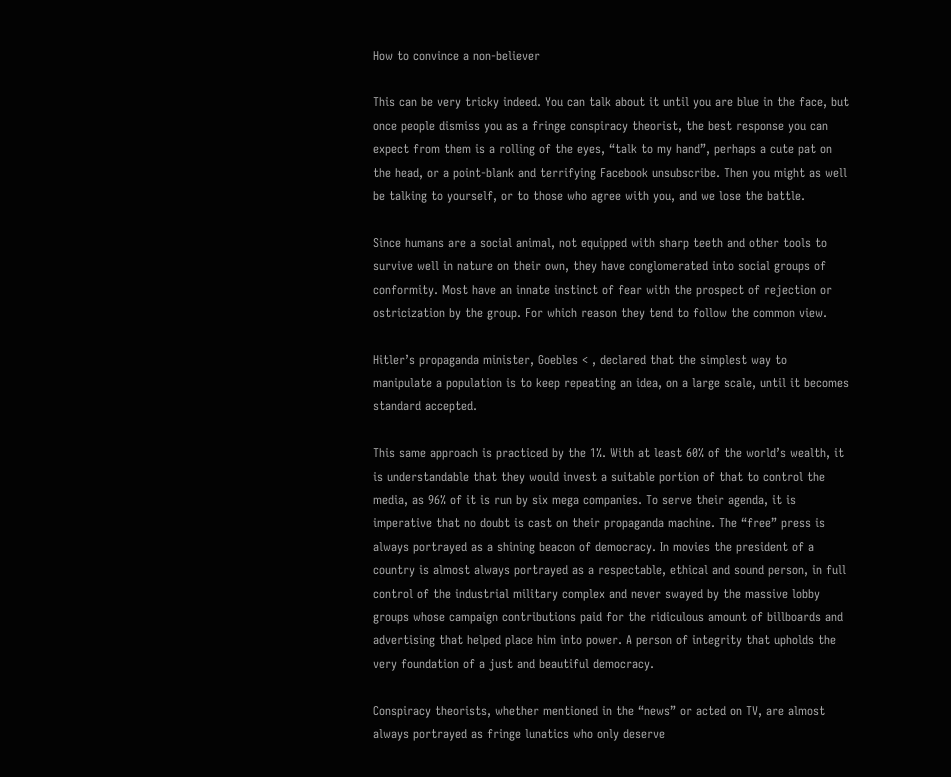How to convince a non-believer

This can be very tricky indeed. You can talk about it until you are blue in the face, but once people dismiss you as a fringe conspiracy theorist, the best response you can expect from them is a rolling of the eyes, “talk to my hand”, perhaps a cute pat on the head, or a point-blank and terrifying Facebook unsubscribe. Then you might as well be talking to yourself, or to those who agree with you, and we lose the battle.

Since humans are a social animal, not equipped with sharp teeth and other tools to survive well in nature on their own, they have conglomerated into social groups of conformity. Most have an innate instinct of fear with the prospect of rejection or ostricization by the group. For which reason they tend to follow the common view.

Hitler’s propaganda minister, Goebles < , declared that the simplest way to manipulate a population is to keep repeating an idea, on a large scale, until it becomes standard accepted.

This same approach is practiced by the 1%. With at least 60% of the world’s wealth, it is understandable that they would invest a suitable portion of that to control the media, as 96% of it is run by six mega companies. To serve their agenda, it is imperative that no doubt is cast on their propaganda machine. The “free” press is always portrayed as a shining beacon of democracy. In movies the president of a country is almost always portrayed as a respectable, ethical and sound person, in full control of the industrial military complex and never swayed by the massive lobby groups whose campaign contributions paid for the ridiculous amount of billboards and advertising that helped place him into power. A person of integrity that upholds the very foundation of a just and beautiful democracy.

Conspiracy theorists, whether mentioned in the “news” or acted on TV, are almost always portrayed as fringe lunatics who only deserve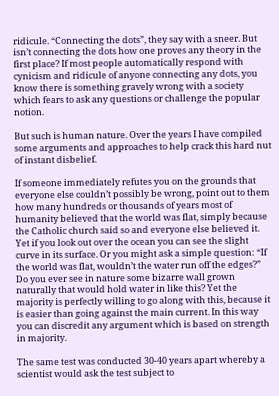ridicule. “Connecting the dots”, they say with a sneer. But isn’t connecting the dots how one proves any theory in the first place? If most people automatically respond with cynicism and ridicule of anyone connecting any dots, you know there is something gravely wrong with a society which fears to ask any questions or challenge the popular notion.

But such is human nature. Over the years I have compiled some arguments and approaches to help crack this hard nut of instant disbelief.

If someone immediately refutes you on the grounds that everyone else couldn’t possibly be wrong, point out to them how many hundreds or thousands of years most of humanity believed that the world was flat, simply because the Catholic church said so and everyone else believed it. Yet if you look out over the ocean you can see the slight curve in its surface. Or you might ask a simple question: “If the world was flat, wouldn’t the water run off the edges?” Do you ever see in nature some bizarre wall grown naturally that would hold water in like this? Yet the majority is perfectly willing to go along with this, because it is easier than going against the main current. In this way you can discredit any argument which is based on strength in majority.

The same test was conducted 30-40 years apart whereby a scientist would ask the test subject to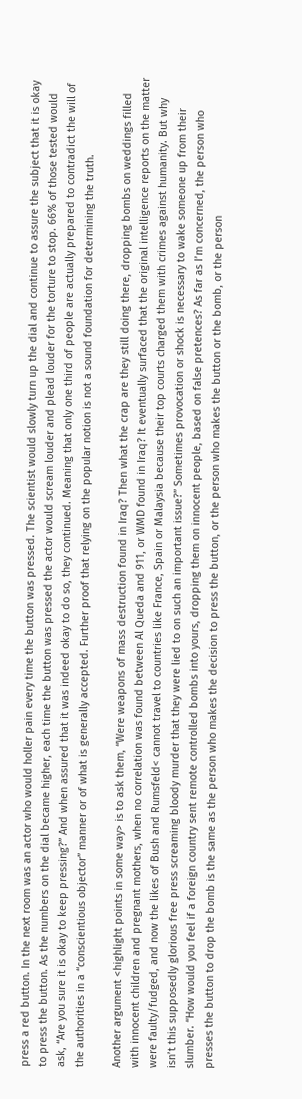press a red button. In the next room was an actor who would holler pain every time the button was pressed. The scientist would slowly turn up the dial and continue to assure the subject that it is okay to press the button. As the numbers on the dial became higher, each time the button was pressed the actor would scream louder and plead louder for the torture to stop. 66% of those tested would ask, “Are you sure it is okay to keep pressing?” And when assured that it was indeed okay to do so, they continued. Meaning that only one third of people are actually prepared to contradict the will of the authorities in a “conscientious objector” manner or of what is generally accepted. Further proof that relying on the popular notion is not a sound foundation for determining the truth.

Another argument <highlight points in some way> is to ask them, “Were weapons of mass destruction found in Iraq? Then what the crap are they still doing there, dropping bombs on weddings filled with innocent children and pregnant mothers, when no correlation was found between Al Queda and 911, or WMD found in Iraq? It eventually surfaced that the original intelligence reports on the matter were faulty/fudged, and now the likes of Bush and Rumsfeld< cannot travel to countries like France, Spain or Malaysia because their top courts charged them with crimes against humanity. But why isn’t this supposedly glorious free press screaming bloody murder that they were lied to on such an important issue?” Sometimes provocation or shock is necessary to wake someone up from their slumber. “How would you feel if a foreign country sent remote controlled bombs into yours, dropping them on innocent people, based on false pretences? As far as I’m concerned, the person who presses the button to drop the bomb is the same as the person who makes the decision to press the button, or the person who makes the button or the bomb, or the person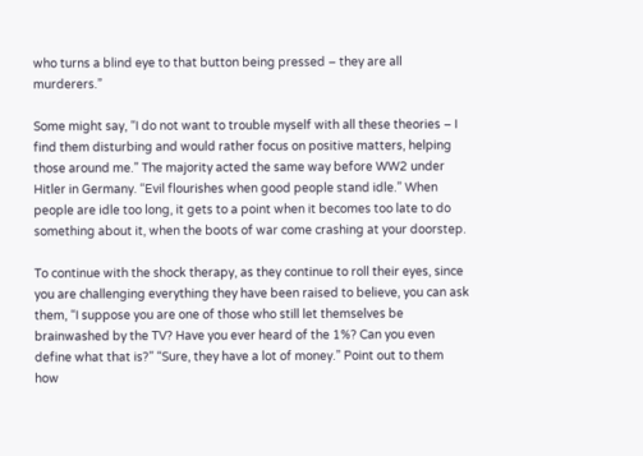who turns a blind eye to that button being pressed – they are all murderers.”

Some might say, “I do not want to trouble myself with all these theories – I find them disturbing and would rather focus on positive matters, helping those around me.” The majority acted the same way before WW2 under Hitler in Germany. “Evil flourishes when good people stand idle.” When people are idle too long, it gets to a point when it becomes too late to do something about it, when the boots of war come crashing at your doorstep.

To continue with the shock therapy, as they continue to roll their eyes, since you are challenging everything they have been raised to believe, you can ask them, “I suppose you are one of those who still let themselves be brainwashed by the TV? Have you ever heard of the 1%? Can you even define what that is?” “Sure, they have a lot of money.” Point out to them how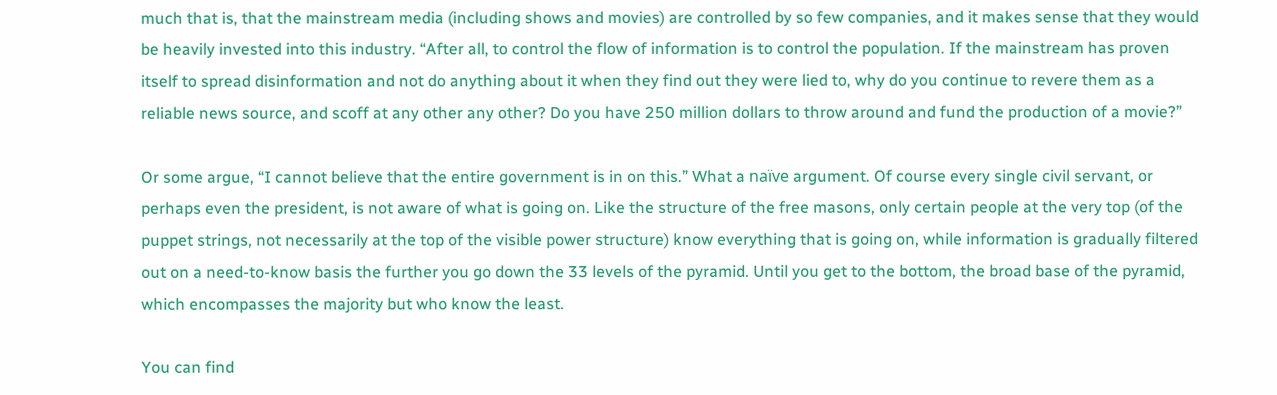much that is, that the mainstream media (including shows and movies) are controlled by so few companies, and it makes sense that they would be heavily invested into this industry. “After all, to control the flow of information is to control the population. If the mainstream has proven itself to spread disinformation and not do anything about it when they find out they were lied to, why do you continue to revere them as a reliable news source, and scoff at any other any other? Do you have 250 million dollars to throw around and fund the production of a movie?”

Or some argue, “I cannot believe that the entire government is in on this.” What a naïve argument. Of course every single civil servant, or perhaps even the president, is not aware of what is going on. Like the structure of the free masons, only certain people at the very top (of the puppet strings, not necessarily at the top of the visible power structure) know everything that is going on, while information is gradually filtered out on a need-to-know basis the further you go down the 33 levels of the pyramid. Until you get to the bottom, the broad base of the pyramid, which encompasses the majority but who know the least.

You can find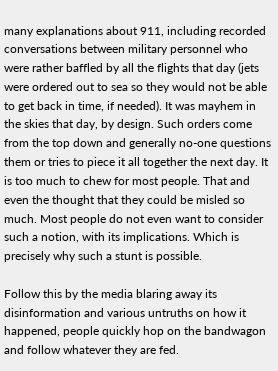many explanations about 911, including recorded conversations between military personnel who were rather baffled by all the flights that day (jets were ordered out to sea so they would not be able to get back in time, if needed). It was mayhem in the skies that day, by design. Such orders come from the top down and generally no-one questions them or tries to piece it all together the next day. It is too much to chew for most people. That and even the thought that they could be misled so much. Most people do not even want to consider such a notion, with its implications. Which is precisely why such a stunt is possible.

Follow this by the media blaring away its disinformation and various untruths on how it happened, people quickly hop on the bandwagon and follow whatever they are fed.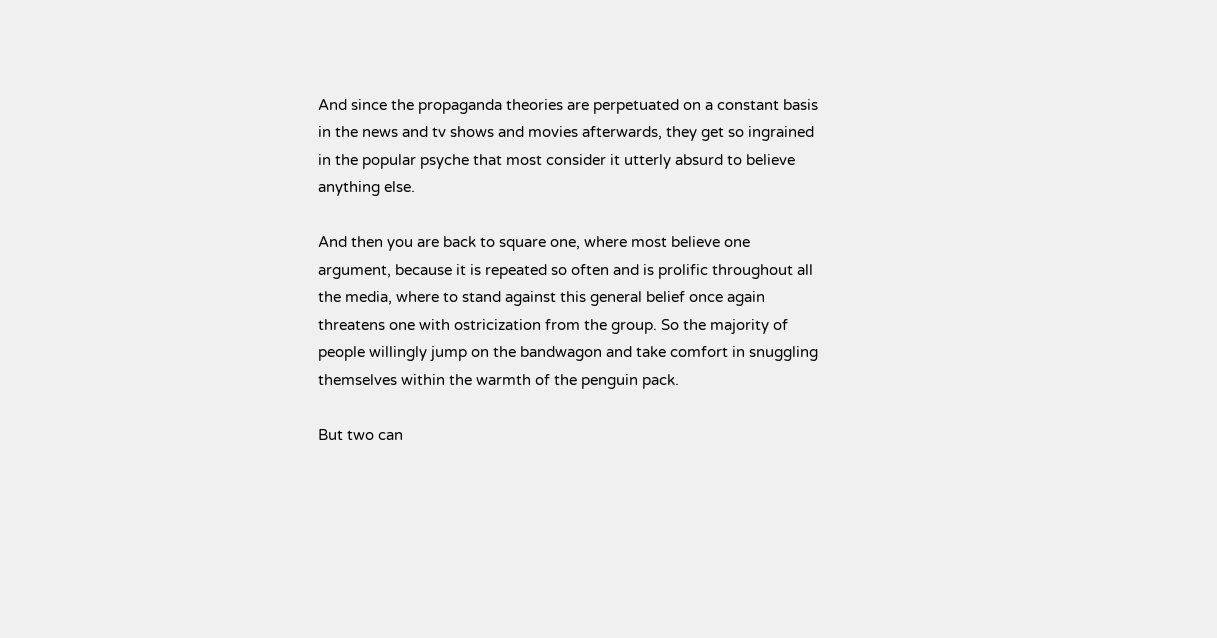And since the propaganda theories are perpetuated on a constant basis in the news and tv shows and movies afterwards, they get so ingrained in the popular psyche that most consider it utterly absurd to believe anything else.

And then you are back to square one, where most believe one argument, because it is repeated so often and is prolific throughout all the media, where to stand against this general belief once again threatens one with ostricization from the group. So the majority of people willingly jump on the bandwagon and take comfort in snuggling themselves within the warmth of the penguin pack.

But two can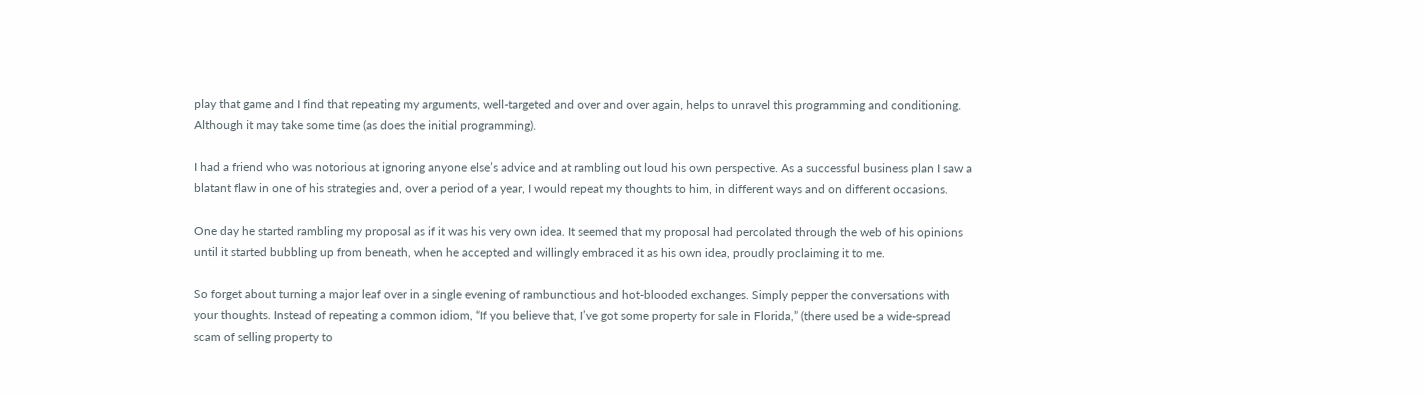play that game and I find that repeating my arguments, well-targeted and over and over again, helps to unravel this programming and conditioning. Although it may take some time (as does the initial programming).

I had a friend who was notorious at ignoring anyone else’s advice and at rambling out loud his own perspective. As a successful business plan I saw a blatant flaw in one of his strategies and, over a period of a year, I would repeat my thoughts to him, in different ways and on different occasions.

One day he started rambling my proposal as if it was his very own idea. It seemed that my proposal had percolated through the web of his opinions until it started bubbling up from beneath, when he accepted and willingly embraced it as his own idea, proudly proclaiming it to me.

So forget about turning a major leaf over in a single evening of rambunctious and hot-blooded exchanges. Simply pepper the conversations with your thoughts. Instead of repeating a common idiom, “If you believe that, I’ve got some property for sale in Florida,” (there used be a wide-spread scam of selling property to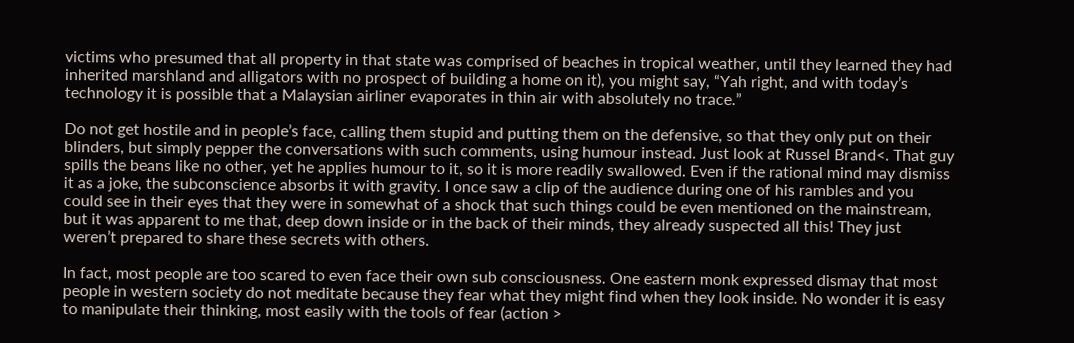victims who presumed that all property in that state was comprised of beaches in tropical weather, until they learned they had inherited marshland and alligators with no prospect of building a home on it), you might say, “Yah right, and with today’s technology it is possible that a Malaysian airliner evaporates in thin air with absolutely no trace.”

Do not get hostile and in people’s face, calling them stupid and putting them on the defensive, so that they only put on their blinders, but simply pepper the conversations with such comments, using humour instead. Just look at Russel Brand<. That guy spills the beans like no other, yet he applies humour to it, so it is more readily swallowed. Even if the rational mind may dismiss it as a joke, the subconscience absorbs it with gravity. I once saw a clip of the audience during one of his rambles and you could see in their eyes that they were in somewhat of a shock that such things could be even mentioned on the mainstream, but it was apparent to me that, deep down inside or in the back of their minds, they already suspected all this! They just weren’t prepared to share these secrets with others.

In fact, most people are too scared to even face their own sub consciousness. One eastern monk expressed dismay that most people in western society do not meditate because they fear what they might find when they look inside. No wonder it is easy to manipulate their thinking, most easily with the tools of fear (action >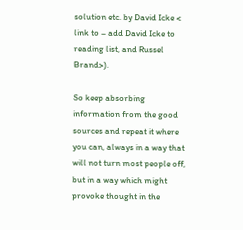solution etc. by David Icke < link to – add David Icke to reading list, and Russel Brand>).

So keep absorbing information from the good sources and repeat it where you can, always in a way that will not turn most people off, but in a way which might provoke thought in the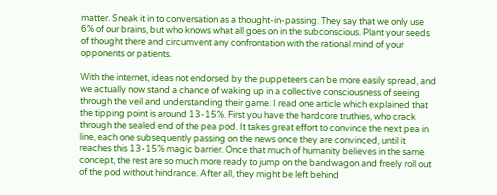matter. Sneak it in to conversation as a thought-in-passing. They say that we only use 6% of our brains, but who knows what all goes on in the subconscious. Plant your seeds of thought there and circumvent any confrontation with the rational mind of your opponents or patients.

With the internet, ideas not endorsed by the puppeteers can be more easily spread, and we actually now stand a chance of waking up in a collective consciousness of seeing through the veil and understanding their game. I read one article which explained that the tipping point is around 13-15%. First you have the hardcore truthies, who crack through the sealed end of the pea pod. It takes great effort to convince the next pea in line, each one subsequently passing on the news once they are convinced, until it reaches this 13-15% magic barrier. Once that much of humanity believes in the same concept, the rest are so much more ready to jump on the bandwagon and freely roll out of the pod without hindrance. After all, they might be left behind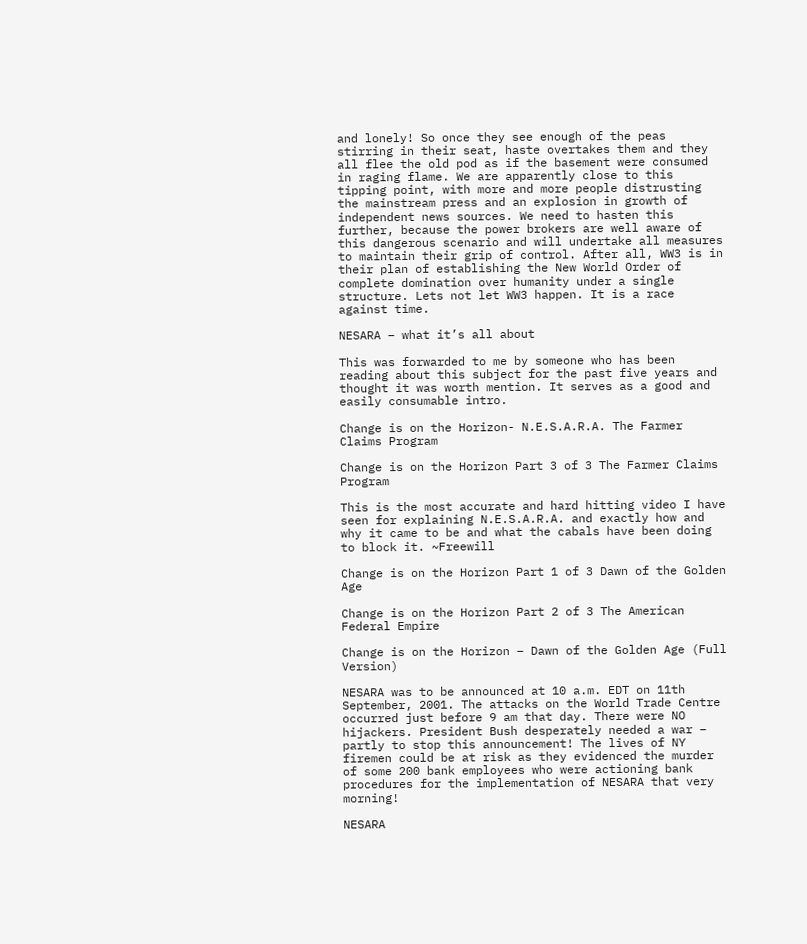and lonely! So once they see enough of the peas stirring in their seat, haste overtakes them and they all flee the old pod as if the basement were consumed in raging flame. We are apparently close to this tipping point, with more and more people distrusting the mainstream press and an explosion in growth of independent news sources. We need to hasten this further, because the power brokers are well aware of this dangerous scenario and will undertake all measures to maintain their grip of control. After all, WW3 is in their plan of establishing the New World Order of complete domination over humanity under a single structure. Lets not let WW3 happen. It is a race against time.

NESARA – what it’s all about

This was forwarded to me by someone who has been reading about this subject for the past five years and thought it was worth mention. It serves as a good and easily consumable intro.

Change is on the Horizon- N.E.S.A.R.A. The Farmer Claims Program

Change is on the Horizon Part 3 of 3 The Farmer Claims Program

This is the most accurate and hard hitting video I have seen for explaining N.E.S.A.R.A. and exactly how and why it came to be and what the cabals have been doing to block it. ~Freewill

Change is on the Horizon Part 1 of 3 Dawn of the Golden Age

Change is on the Horizon Part 2 of 3 The American Federal Empire

Change is on the Horizon – Dawn of the Golden Age (Full Version)

NESARA was to be announced at 10 a.m. EDT on 11th September, 2001. The attacks on the World Trade Centre occurred just before 9 am that day. There were NO hijackers. President Bush desperately needed a war – partly to stop this announcement! The lives of NY firemen could be at risk as they evidenced the murder of some 200 bank employees who were actioning bank procedures for the implementation of NESARA that very morning!

NESARA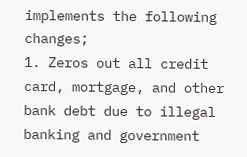implements the following changes;
1. Zeros out all credit card, mortgage, and other bank debt due to illegal banking and government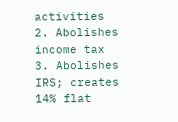activities
2. Abolishes income tax
3. Abolishes IRS; creates 14% flat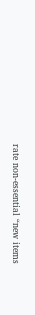rate non-essential “new items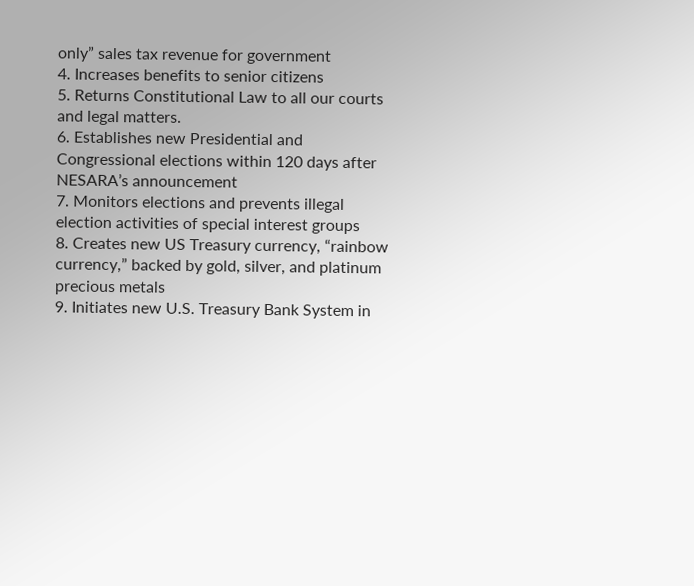only” sales tax revenue for government
4. Increases benefits to senior citizens
5. Returns Constitutional Law to all our courts and legal matters.
6. Establishes new Presidential and Congressional elections within 120 days after NESARA’s announcement
7. Monitors elections and prevents illegal election activities of special interest groups
8. Creates new US Treasury currency, “rainbow currency,” backed by gold, silver, and platinum precious metals
9. Initiates new U.S. Treasury Bank System in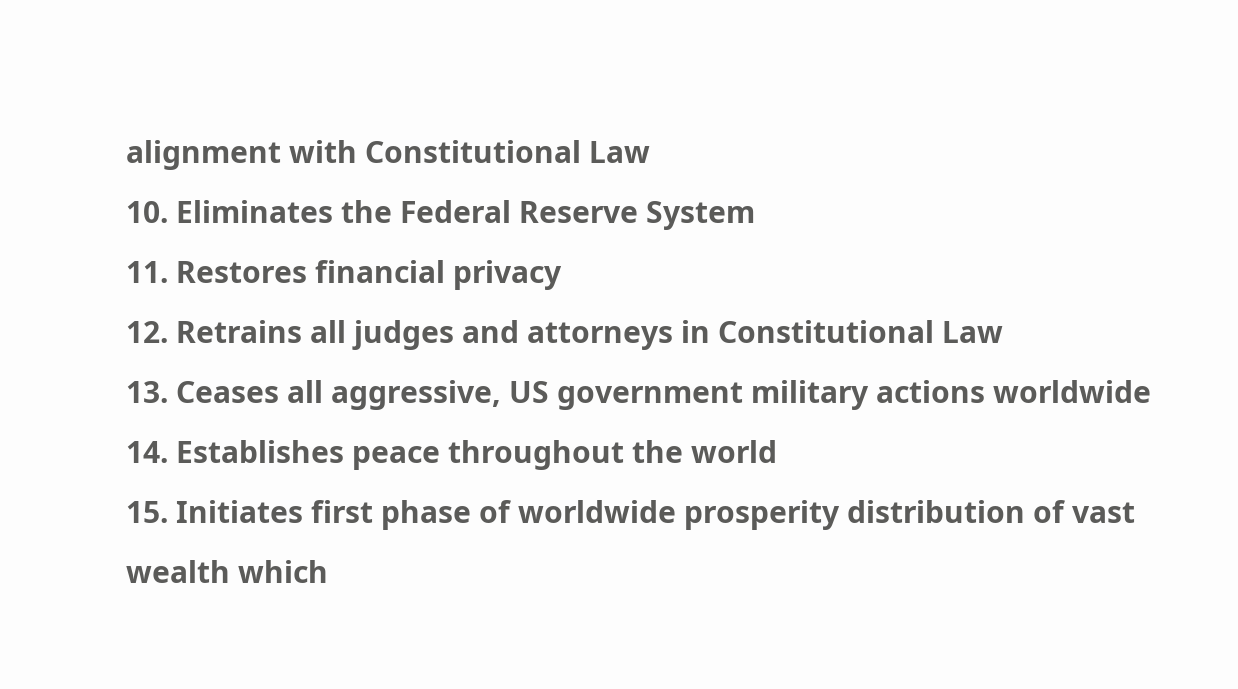alignment with Constitutional Law
10. Eliminates the Federal Reserve System
11. Restores financial privacy
12. Retrains all judges and attorneys in Constitutional Law
13. Ceases all aggressive, US government military actions worldwide
14. Establishes peace throughout the world
15. Initiates first phase of worldwide prosperity distribution of vast wealth which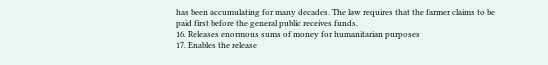has been accumulating for many decades. The law requires that the farmer claims to be paid first before the general public receives funds.
16. Releases enormous sums of money for humanitarian purposes
17. Enables the release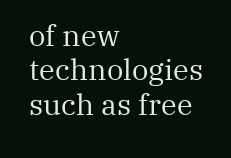of new technologies such as free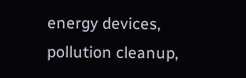energy devices, pollution cleanup,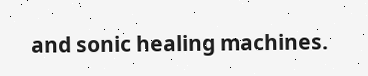and sonic healing machines.